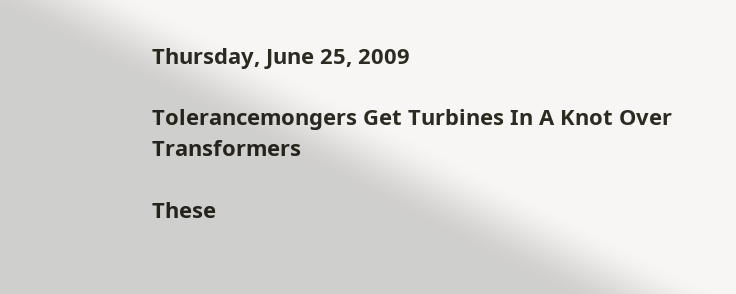Thursday, June 25, 2009

Tolerancemongers Get Turbines In A Knot Over Transformers

These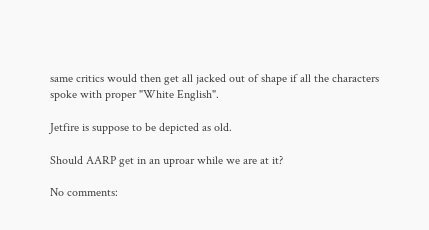same critics would then get all jacked out of shape if all the characters spoke with proper "White English".

Jetfire is suppose to be depicted as old.

Should AARP get in an uproar while we are at it?

No comments: